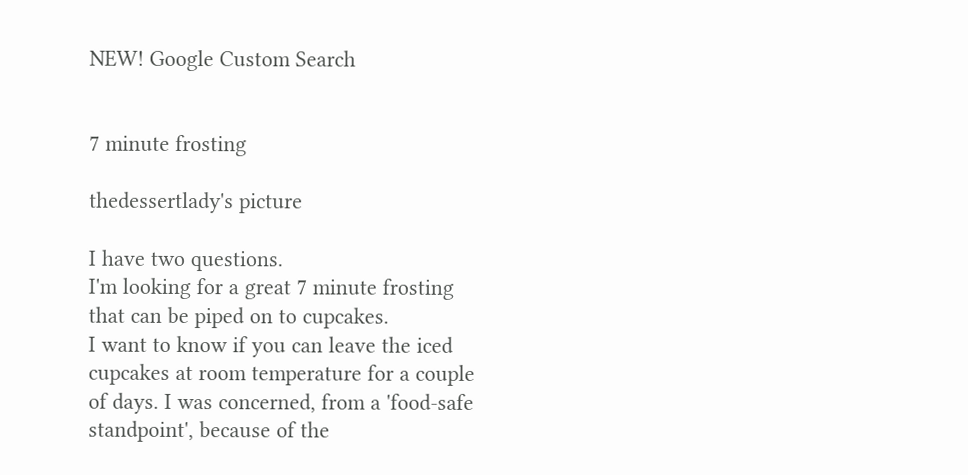NEW! Google Custom Search


7 minute frosting

thedessertlady's picture

I have two questions.
I'm looking for a great 7 minute frosting that can be piped on to cupcakes.
I want to know if you can leave the iced cupcakes at room temperature for a couple of days. I was concerned, from a 'food-safe standpoint', because of the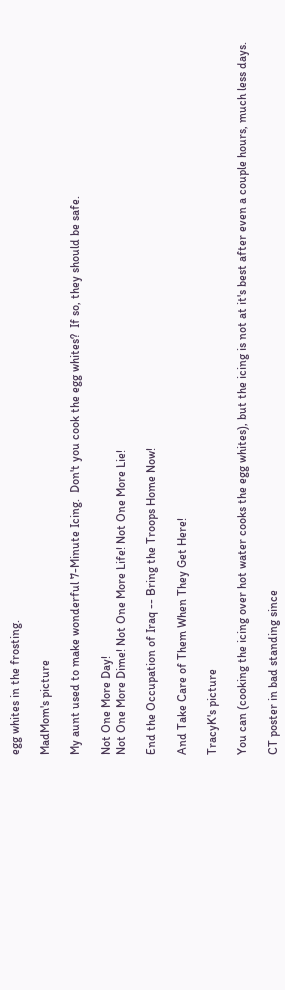egg whites in the frosting.

MadMom's picture

My aunt used to make wonderful 7-Minute Icing.  Don't you cook the egg whites?  If so, they should be safe.

Not One More Day!
Not One More Dime! Not One More Life! Not One More Lie!

End the Occupation of Iraq -- Bring the Troops Home Now!

And Take Care of Them When They Get Here!

TracyK's picture

You can (cooking the icing over hot water cooks the egg whites), but the icing is not at it's best after even a couple hours, much less days.

CT poster in bad standing since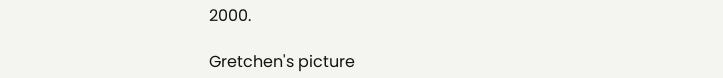2000.

Gretchen's picture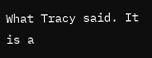What Tracy said. It is a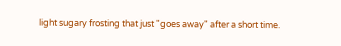light sugary frosting that just "goes away" after a short time.